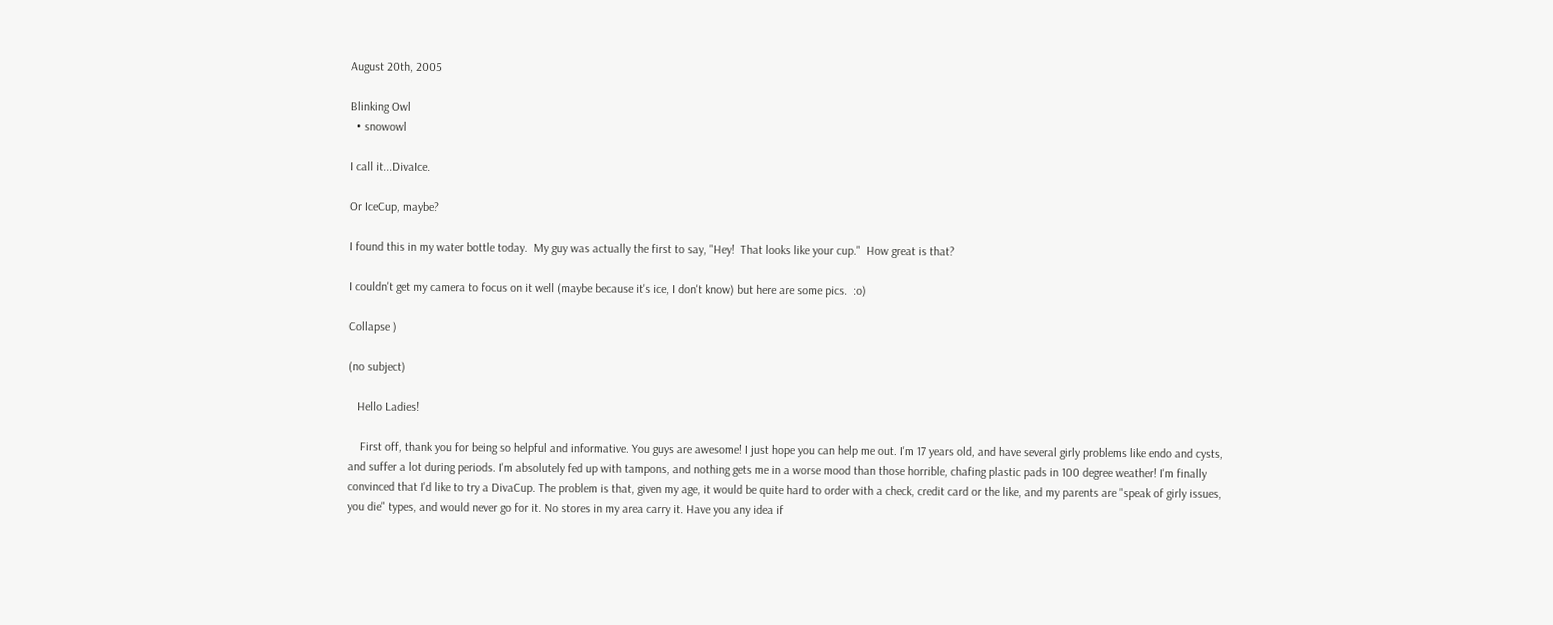August 20th, 2005

Blinking Owl
  • snowowl

I call it...DivaIce.

Or IceCup, maybe?

I found this in my water bottle today.  My guy was actually the first to say, "Hey!  That looks like your cup."  How great is that?

I couldn't get my camera to focus on it well (maybe because it's ice, I don't know) but here are some pics.  :o)

Collapse )

(no subject)

   Hello Ladies!

    First off, thank you for being so helpful and informative. You guys are awesome! I just hope you can help me out. I'm 17 years old, and have several girly problems like endo and cysts, and suffer a lot during periods. I'm absolutely fed up with tampons, and nothing gets me in a worse mood than those horrible, chafing plastic pads in 100 degree weather! I'm finally convinced that I'd like to try a DivaCup. The problem is that, given my age, it would be quite hard to order with a check, credit card or the like, and my parents are "speak of girly issues, you die" types, and would never go for it. No stores in my area carry it. Have you any idea if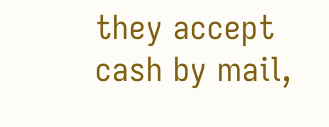they accept cash by mail,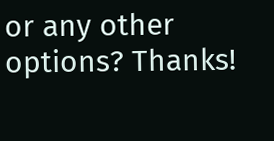or any other options? Thanks!